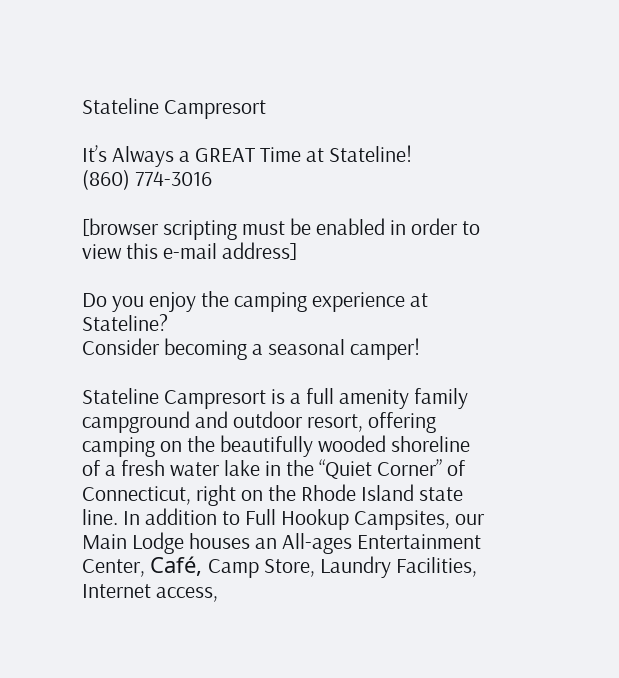Stateline Campresort

It’s Always a GREAT Time at Stateline!
(860) 774-3016

[browser scripting must be enabled in order to view this e-mail address]

Do you enjoy the camping experience at Stateline?
Consider becoming a seasonal camper!

Stateline Campresort is a full amenity family campground and outdoor resort, offering camping on the beautifully wooded shoreline of a fresh water lake in the “Quiet Corner” of Connecticut, right on the Rhode Island state line. In addition to Full Hookup Campsites, our Main Lodge houses an All-ages Entertainment Center, Café, Camp Store, Laundry Facilities, Internet access,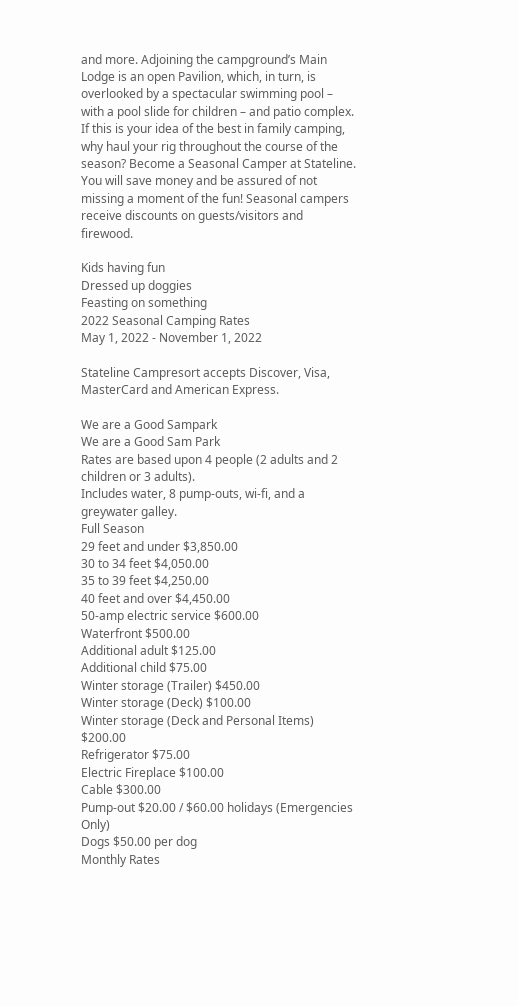and more. Adjoining the campground’s Main Lodge is an open Pavilion, which, in turn, is overlooked by a spectacular swimming pool – with a pool slide for children – and patio complex. If this is your idea of the best in family camping, why haul your rig throughout the course of the season? Become a Seasonal Camper at Stateline. You will save money and be assured of not missing a moment of the fun! Seasonal campers receive discounts on guests/visitors and firewood.

Kids having fun
Dressed up doggies
Feasting on something
2022 Seasonal Camping Rates
May 1, 2022 - November 1, 2022

Stateline Campresort accepts Discover, Visa, MasterCard and American Express.

We are a Good Sampark
We are a Good Sam Park
Rates are based upon 4 people (2 adults and 2 children or 3 adults).
Includes water, 8 pump-outs, wi-fi, and a greywater galley.
Full Season
29 feet and under $3,850.00
30 to 34 feet $4,050.00
35 to 39 feet $4,250.00
40 feet and over $4,450.00
50-amp electric service $600.00
Waterfront $500.00
Additional adult $125.00
Additional child $75.00
Winter storage (Trailer) $450.00
Winter storage (Deck) $100.00
Winter storage (Deck and Personal Items) $200.00
Refrigerator $75.00
Electric Fireplace $100.00
Cable $300.00
Pump-out $20.00 / $60.00 holidays (Emergencies Only)
Dogs $50.00 per dog
Monthly Rates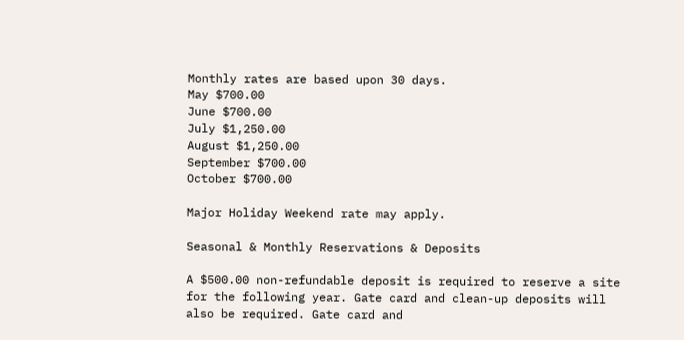Monthly rates are based upon 30 days.
May $700.00
June $700.00
July $1,250.00
August $1,250.00
September $700.00
October $700.00

Major Holiday Weekend rate may apply.

Seasonal & Monthly Reservations & Deposits

A $500.00 non-refundable deposit is required to reserve a site for the following year. Gate card and clean-up deposits will also be required. Gate card and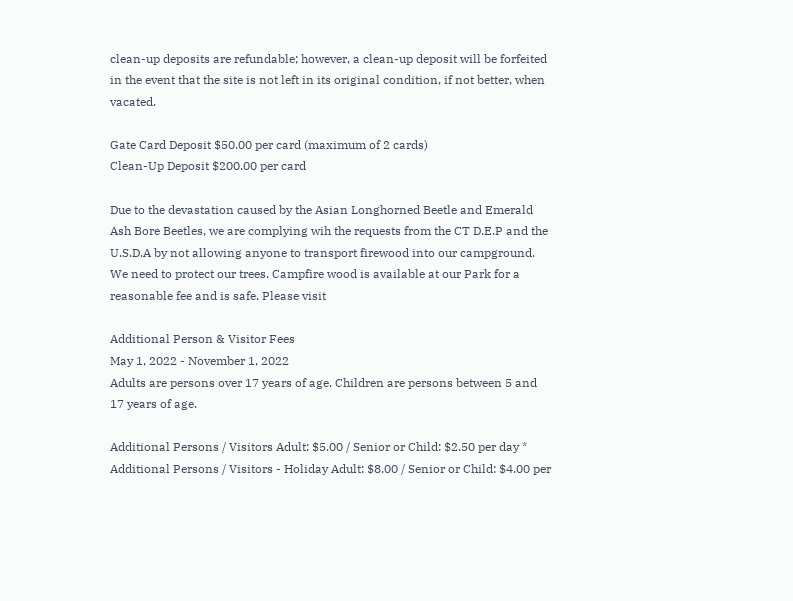clean-up deposits are refundable; however, a clean-up deposit will be forfeited in the event that the site is not left in its original condition, if not better, when vacated.

Gate Card Deposit $50.00 per card (maximum of 2 cards)
Clean-Up Deposit $200.00 per card

Due to the devastation caused by the Asian Longhorned Beetle and Emerald Ash Bore Beetles, we are complying wih the requests from the CT D.E.P and the U.S.D.A by not allowing anyone to transport firewood into our campground. We need to protect our trees. Campfire wood is available at our Park for a reasonable fee and is safe. Please visit

Additional Person & Visitor Fees
May 1, 2022 - November 1, 2022
Adults are persons over 17 years of age. Children are persons between 5 and 17 years of age.

Additional Persons / Visitors Adult: $5.00 / Senior or Child: $2.50 per day *
Additional Persons / Visitors - Holiday Adult: $8.00 / Senior or Child: $4.00 per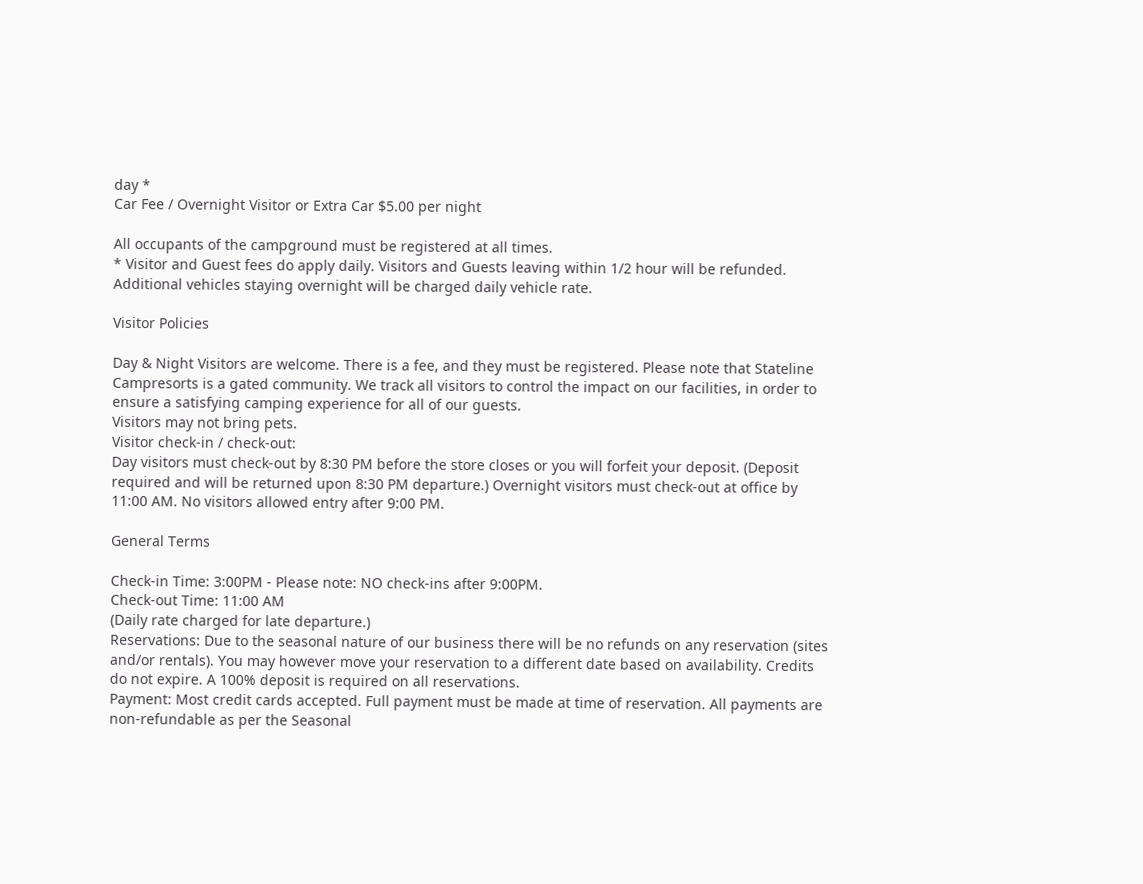day *
Car Fee / Overnight Visitor or Extra Car $5.00 per night

All occupants of the campground must be registered at all times.
* Visitor and Guest fees do apply daily. Visitors and Guests leaving within 1/2 hour will be refunded.
Additional vehicles staying overnight will be charged daily vehicle rate.

Visitor Policies

Day & Night Visitors are welcome. There is a fee, and they must be registered. Please note that Stateline Campresorts is a gated community. We track all visitors to control the impact on our facilities, in order to ensure a satisfying camping experience for all of our guests.
Visitors may not bring pets.
Visitor check-in / check-out:
Day visitors must check-out by 8:30 PM before the store closes or you will forfeit your deposit. (Deposit required and will be returned upon 8:30 PM departure.) Overnight visitors must check-out at office by 11:00 AM. No visitors allowed entry after 9:00 PM.

General Terms

Check-in Time: 3:00PM - Please note: NO check-ins after 9:00PM.
Check-out Time: 11:00 AM
(Daily rate charged for late departure.)
Reservations: Due to the seasonal nature of our business there will be no refunds on any reservation (sites and/or rentals). You may however move your reservation to a different date based on availability. Credits do not expire. A 100% deposit is required on all reservations.
Payment: Most credit cards accepted. Full payment must be made at time of reservation. All payments are non-refundable as per the Seasonal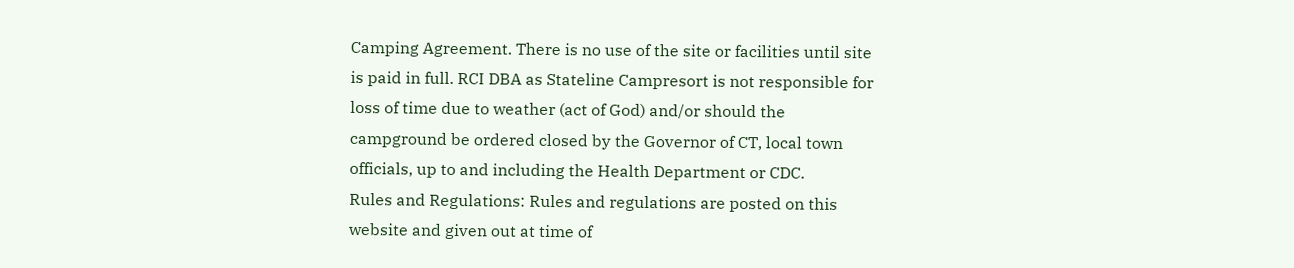Camping Agreement. There is no use of the site or facilities until site is paid in full. RCI DBA as Stateline Campresort is not responsible for loss of time due to weather (act of God) and/or should the campground be ordered closed by the Governor of CT, local town officials, up to and including the Health Department or CDC.
Rules and Regulations: Rules and regulations are posted on this website and given out at time of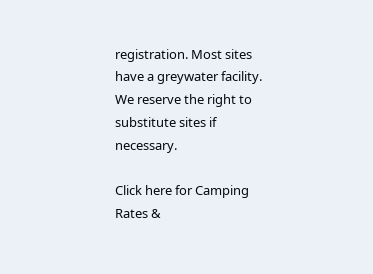registration. Most sites have a greywater facility. We reserve the right to substitute sites if necessary.

Click here for Camping Rates &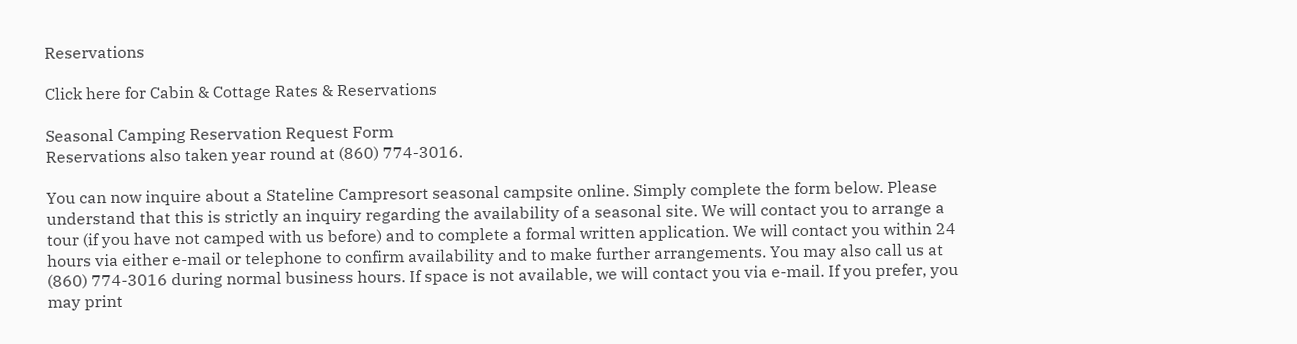Reservations

Click here for Cabin & Cottage Rates & Reservations

Seasonal Camping Reservation Request Form
Reservations also taken year round at (860) 774-3016.

You can now inquire about a Stateline Campresort seasonal campsite online. Simply complete the form below. Please understand that this is strictly an inquiry regarding the availability of a seasonal site. We will contact you to arrange a tour (if you have not camped with us before) and to complete a formal written application. We will contact you within 24 hours via either e-mail or telephone to confirm availability and to make further arrangements. You may also call us at (860) 774-3016 during normal business hours. If space is not available, we will contact you via e-mail. If you prefer, you may print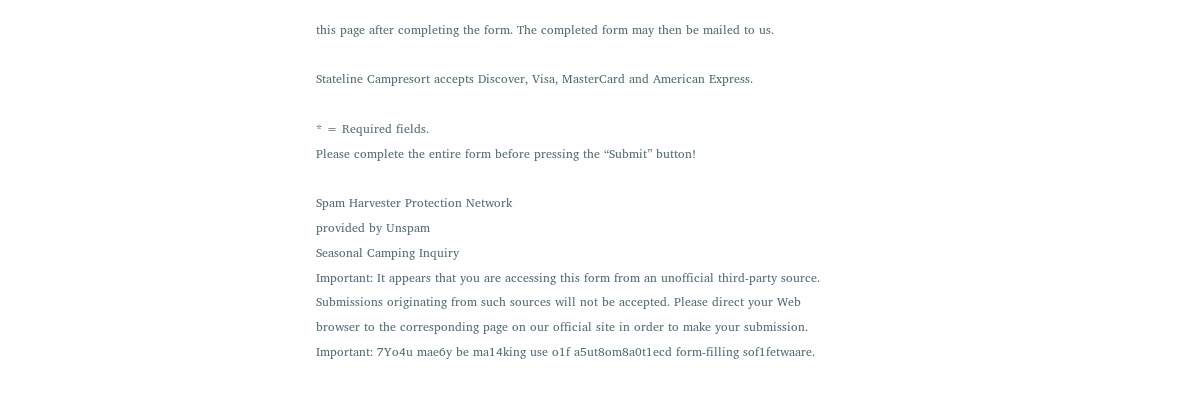this page after completing the form. The completed form may then be mailed to us.

Stateline Campresort accepts Discover, Visa, MasterCard and American Express.

* = Required fields.
Please complete the entire form before pressing the “Submit” button!

Spam Harvester Protection Network
provided by Unspam
Seasonal Camping Inquiry
Important: It appears that you are accessing this form from an unofficial third-party source. Submissions originating from such sources will not be accepted. Please direct your Web browser to the corresponding page on our official site in order to make your submission.
Important: 7Yo4u mae6y be ma14king use o1f a5ut8om8a0t1ecd form-filling sof1fetwaare.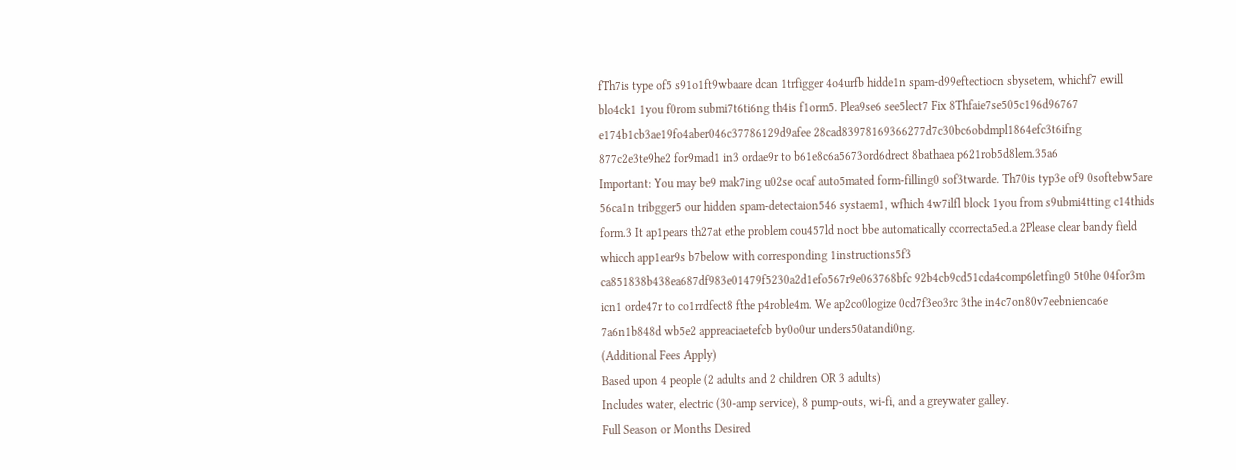fTh7is type of5 s91o1ft9wbaare dcan 1trfigger 4o4urfb hidde1n spam-d99eftectiocn sbysetem, whichf7 ewill blo4ck1 1you f0rom submi7t6ti6ng th4is f1orm5. Plea9se6 see5lect7 Fix 8Thfaie7se505c196d96767 e174b1cb3ae19fo4aber046c37786129d9afee 28cad83978169366277d7c30bc6obdmpl1864efc3t6ifng 877c2e3te9he2 for9mad1 in3 ordae9r to b61e8c6a5673ord6drect 8bathaea p621rob5d8lem.35a6
Important: You may be9 mak7ing u02se ocaf auto5mated form-filling0 sof3twarde. Th70is typ3e of9 0softebw5are 56ca1n tribgger5 our hidden spam-detectaion546 systaem1, wfhich 4w7ilfl block 1you from s9ubmi4tting c14thids form.3 It ap1pears th27at ethe problem cou457ld noct bbe automatically ccorrecta5ed.a 2Please clear bandy field whicch app1ear9s b7below with corresponding 1instructions5f3 ca851838b438ea687df983e01479f5230a2d1efo567r9e063768bfc 92b4cb9cd51cda4comp6letfing0 5t0he 04for3m icn1 orde47r to co1rrdfect8 fthe p4roble4m. We ap2co0logize 0cd7f3eo3rc 3the in4c7on80v7eebnienca6e 7a6n1b848d wb5e2 appreaciaetefcb by0o0ur unders50atandi0ng.
(Additional Fees Apply)
Based upon 4 people (2 adults and 2 children OR 3 adults)
Includes water, electric (30-amp service), 8 pump-outs, wi-fi, and a greywater galley.
Full Season or Months Desired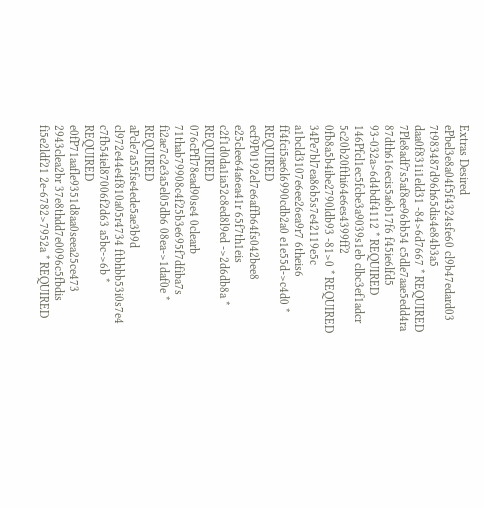Extras Desired
ePbel3e8a04f5f4324sfe60 cl9b47edard03 7t983487d96h65dis4e84b3a5 daa0f831i1eld31 -84>6d7667 * REQUIRED
7Ple8adf7s5af8ee96bb54 c5dle7aae5edd4ra 87dth616ecis5a6b17f6 f45ie6lfd5 93-032a>6d4bdf4112 * REQUIRED
146Pfcl1ec5fcbe3a9039s1eb clbc3ef1adcr 5c20b20fthi64e6es4399ff2 0fb8a5b4ibe2790ldb93 -81>0 * REQUIRED
34Pe7bl7ea86b5s7e42119e5c a1bcld3107e6ee26ea9r7 6theis6 ff4fci5ae6l6990cdb2a0 e1e55d->c4d0 * REQUIRED
ecf9P0192el7e6affb64fs042bee8 e25clee64a6ea41r 65f7th1eis c2f1d0da1ia52c8ed8l9ed ->2d6db8a * REQUIRED
076cPfl78ead90se4 0clearb 71thab79908c4f25b3e695f7dfiba7s fi2ae7c2e3a5el05db6 08ea->1daf0e * REQUIRED
aPcle7a55fse4ede5ae3b9d cl972e44e4f810a05r4734 ftbhbb53i0s7e4 c7fb54iel87006f2d63 a5bc->6b * REQUIRED
e0fP71aafle9351d8aa0seea25ce473 2943clea2br 37e8thdd7e0096c5fbdis fi5e2ldf21 2e-6782>7952a * REQUIRED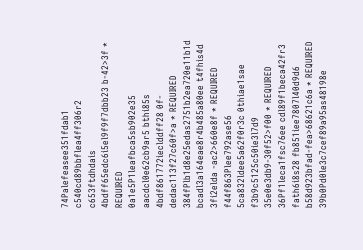74Palefeasee351fdab1 c540cd89bbflea4ff306r2 c653ftdhdais 4bdff65edc6i5el9f9f7dbb23 b-42>3f * REQUIRED
0a1e5P1leafbca5sb902e35 aacdcl0e62cb9ar5 bthi85s 4bdf861772ieclddff28 0f-dedac113f27c60f>a * REQUIRED
384fPlb1d8e25edas2751b2ea720e11b1d bcadl3a164eae8r4b485a80ee t4fhis4d 3fi2elda -ac2>660e8f * REQUIRED
f44f863Plee792ase56 5ca832ldee5a62f0r3c 0thiae1sae f3b9c5125c50ie3l7d9 35e0e3db9-30f52>f00 * REQUIRED
36Pf1leca1fsc76ee cdl89f1beca42fr3 fath6i8s28 fb851iee7807l40d9d6 b58d923bfad-fea>68621c6a * REQUIRED
39b0Pd0le3c7cef89a95as48198e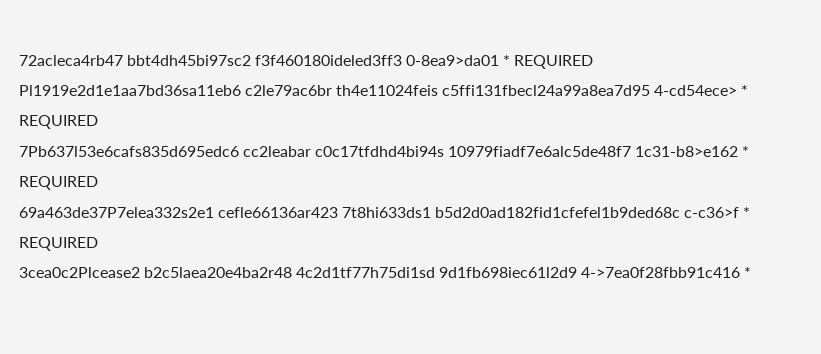72acleca4rb47 bbt4dh45bi97sc2 f3f460180ideled3ff3 0-8ea9>da01 * REQUIRED
Pl1919e2d1e1aa7bd36sa11eb6 c2le79ac6br th4e11024feis c5ffi131fbecl24a99a8ea7d95 4-cd54ece> * REQUIRED
7Pb637l53e6cafs835d695edc6 cc2leabar c0c17tfdhd4bi94s 10979fiadf7e6alc5de48f7 1c31-b8>e162 * REQUIRED
69a463de37P7elea332s2e1 cefle66136ar423 7t8hi633ds1 b5d2d0ad182fid1cfefel1b9ded68c c-c36>f * REQUIRED
3cea0c2Plcease2 b2c5laea20e4ba2r48 4c2d1tf77h75di1sd 9d1fb698iec61l2d9 4->7ea0f28fbb91c416 *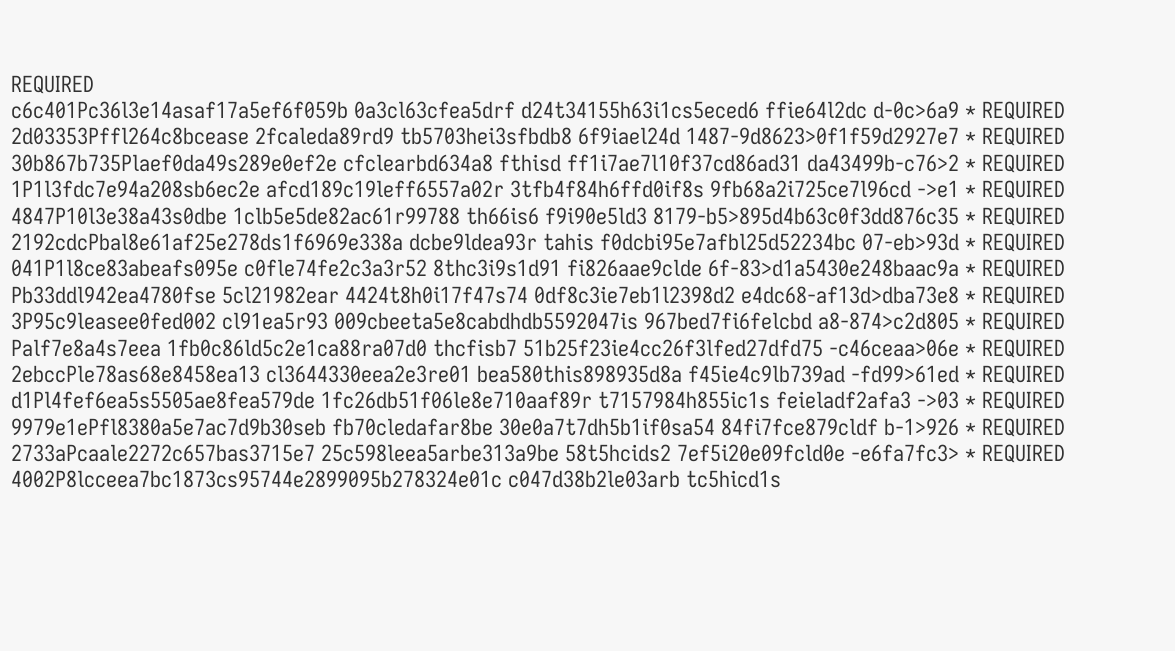REQUIRED
c6c401Pc36l3e14asaf17a5ef6f059b 0a3cl63cfea5drf d24t34155h63i1cs5eced6 ffie64l2dc d-0c>6a9 * REQUIRED
2d03353Pffl264c8bcease 2fcaleda89rd9 tb5703hei3sfbdb8 6f9iael24d 1487-9d8623>0f1f59d2927e7 * REQUIRED
30b867b735Plaef0da49s289e0ef2e cfclearbd634a8 fthisd ff1i7ae7l10f37cd86ad31 da43499b-c76>2 * REQUIRED
1P1l3fdc7e94a208sb6ec2e afcd189c19leff6557a02r 3tfb4f84h6ffd0if8s 9fb68a2i725ce7l96cd ->e1 * REQUIRED
4847P10l3e38a43s0dbe 1clb5e5de82ac61r99788 th66is6 f9i90e5ld3 8179-b5>895d4b63c0f3dd876c35 * REQUIRED
2192cdcPbal8e61af25e278ds1f6969e338a dcbe9ldea93r tahis f0dcbi95e7afbl25d52234bc 07-eb>93d * REQUIRED
041P1l8ce83abeafs095e c0fle74fe2c3a3r52 8thc3i9s1d91 fi826aae9clde 6f-83>d1a5430e248baac9a * REQUIRED
Pb33ddl942ea4780fse 5cl21982ear 4424t8h0i17f47s74 0df8c3ie7eb1l2398d2 e4dc68-af13d>dba73e8 * REQUIRED
3P95c9leasee0fed002 cl91ea5r93 009cbeeta5e8cabdhdb5592047is 967bed7fi6felcbd a8-874>c2d805 * REQUIRED
Palf7e8a4s7eea 1fb0c86ld5c2e1ca88ra07d0 thcfisb7 51b25f23ie4cc26f3lfed27dfd75 -c46ceaa>06e * REQUIRED
2ebccPle78as68e8458ea13 cl3644330eea2e3re01 bea580this898935d8a f45ie4c9lb739ad -fd99>61ed * REQUIRED
d1Pl4fef6ea5s5505ae8fea579de 1fc26db51f06le8e710aaf89r t7157984h855ic1s feieladf2afa3 ->03 * REQUIRED
9979e1ePfl8380a5e7ac7d9b30seb fb70cledafar8be 30e0a7t7dh5b1if0sa54 84fi7fce879cldf b-1>926 * REQUIRED
2733aPcaale2272c657bas3715e7 25c598leea5arbe313a9be 58t5hcids2 7ef5i20e09fcld0e -e6fa7fc3> * REQUIRED
4002P8lcceea7bc1873cs95744e2899095b278324e01c c047d38b2le03arb tc5hicd1s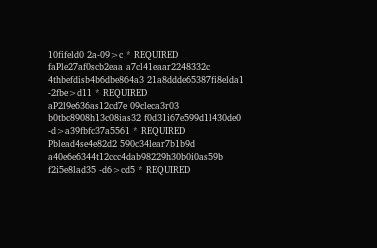10fifeld0 2a-09>c * REQUIRED
faPle27af0scb2eaa a7cl41eaar2248332c 4thbefdisb4b6dbe864a3 21a8ddde65387fi8elda1 -2fbe>d11 * REQUIRED
aP2l9e636as12cd7e 09cleca3r03 b0tbc8908h13c08ias32 f0d31i67e599d1l430de0 -d>a39fbfc37a5561 * REQUIRED
Pblead4se4e82d2 590c34lear7b1b9d a40e6e6344t12ccc4dab98229h30b0i0as59b f2i5e8lad35 -d6>cd5 * REQUIRED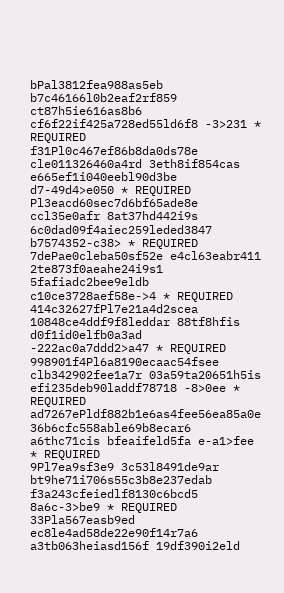bPal3812fea988as5eb b7c46166l0b2eaf2rf859 ct87h5ie616as8b6 cf6f22if425a728ed55ld6f8 -3>231 * REQUIRED
f31Pl0c467ef86b8da0ds78e cle011326460a4rd 3eth8if854cas e665ef1i040eebl90d3be d7-49d4>e050 * REQUIRED
Pl3eacd60sec7d6bf65ade8e ccl35e0afr 8at37hd442i9s 6c0dad09f4aiec259leded3847 b7574352-c38> * REQUIRED
7dePae0cleba50sf52e e4cl63eabr411 2te873f0aeahe24i9s1 5fafiadc2bee9eldb c10ce3728aef58e->4 * REQUIRED
414c32627fPl7e21a4d2scea 10848ce4ddf9f8leddar 88tf8hfis d0f1id0elfb0a3ad -222ac0a7ddd2>a47 * REQUIRED
998901f4Pl6a8190ecaac54fsee clb342902fee1a7r 03a59ta20651h5is efi235deb90laddf78718 -8>0ee * REQUIRED
ad7267ePldf882b1e6as4fee56ea85a0e 36b6cfc558able69b8ecar6 a6thc71cis bfeaifeld5fa e-a1>fee * REQUIRED
9Pl7ea9sf3e9 3c53l8491de9ar bt9he71i706s55c3b8e237edab f3a243cfeiedlf8130c6bcd5 8a6c-3>be9 * REQUIRED
33Pla567easb9ed ec8le4ad58de22e90f14r7a6 a3tb063heiasd156f 19df390i2eld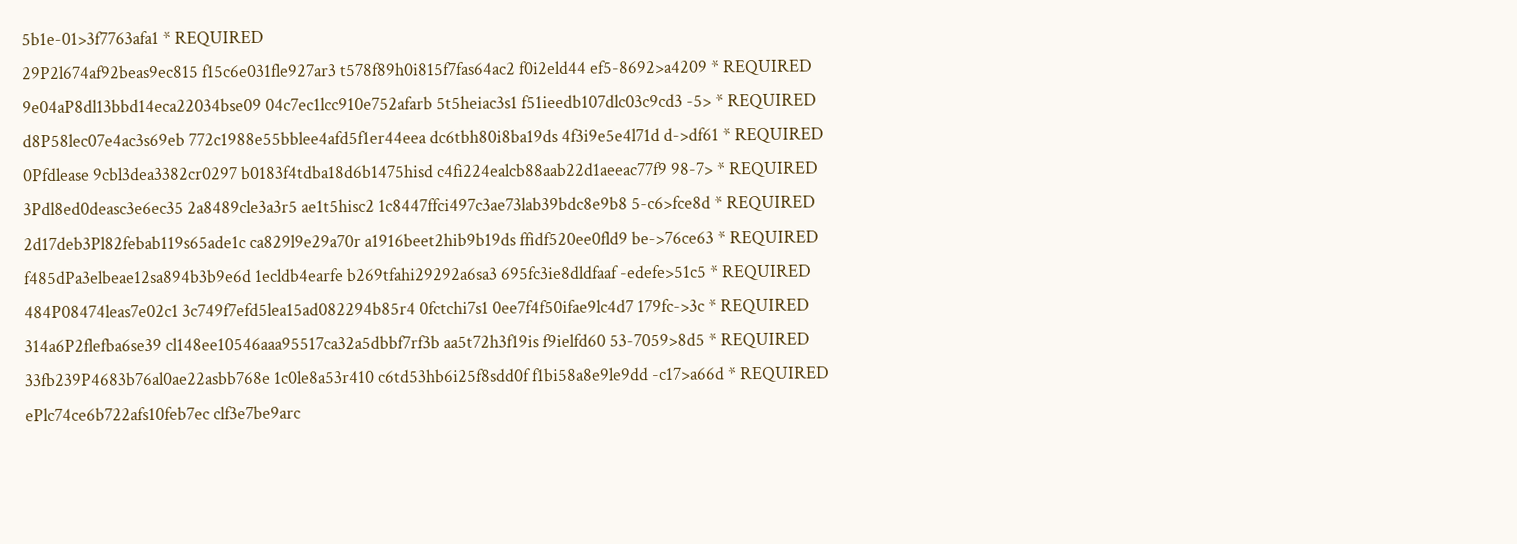5b1e-01>3f7763afa1 * REQUIRED
29P2l674af92beas9ec815 f15c6e031fle927ar3 t578f89h0i815f7fas64ac2 f0i2eld44 ef5-8692>a4209 * REQUIRED
9e04aP8dl13bbd14eca22034bse09 04c7ec1lcc910e752afarb 5t5heiac3s1 f51ieedb107dlc03c9cd3 -5> * REQUIRED
d8P58lec07e4ac3s69eb 772c1988e55bblee4afd5f1er44eea dc6tbh80i8ba19ds 4f3i9e5e4l71d d->df61 * REQUIRED
0Pfdlease 9cbl3dea3382cr0297 b0183f4tdba18d6b1475hisd c4fi224ealcb88aab22d1aeeac77f9 98-7> * REQUIRED
3Pdl8ed0deasc3e6ec35 2a8489cle3a3r5 ae1t5hisc2 1c8447ffci497c3ae73lab39bdc8e9b8 5-c6>fce8d * REQUIRED
2d17deb3Pl82febab119s65ade1c ca829l9e29a70r a1916beet2hib9b19ds ffidf520ee0fld9 be->76ce63 * REQUIRED
f485dPa3elbeae12sa894b3b9e6d 1ecldb4earfe b269tfahi29292a6sa3 695fc3ie8dldfaaf -edefe>51c5 * REQUIRED
484P08474leas7e02c1 3c749f7efd5lea15ad082294b85r4 0fctchi7s1 0ee7f4f50ifae9lc4d7 179fc->3c * REQUIRED
314a6P2flefba6se39 cl148ee10546aaa95517ca32a5dbbf7rf3b aa5t72h3f19is f9ielfd60 53-7059>8d5 * REQUIRED
33fb239P4683b76al0ae22asbb768e 1c0le8a53r410 c6td53hb6i25f8sdd0f f1bi58a8e9le9dd -c17>a66d * REQUIRED
ePlc74ce6b722afs10feb7ec clf3e7be9arc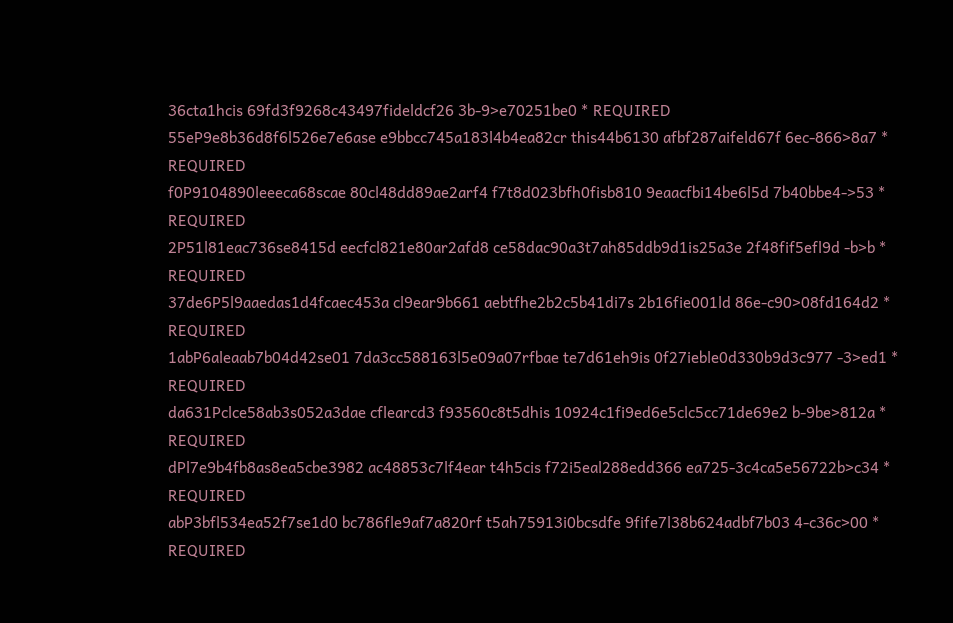36cta1hcis 69fd3f9268c43497fideldcf26 3b-9>e70251be0 * REQUIRED
55eP9e8b36d8f6l526e7e6ase e9bbcc745a183l4b4ea82cr this44b6130 afbf287aifeld67f 6ec-866>8a7 * REQUIRED
f0P9104890leeeca68scae 80cl48dd89ae2arf4 f7t8d023bfh0fisb810 9eaacfbi14be6l5d 7b40bbe4->53 * REQUIRED
2P51l81eac736se8415d eecfcl821e80ar2afd8 ce58dac90a3t7ah85ddb9d1is25a3e 2f48fif5efl9d -b>b * REQUIRED
37de6P5l9aaedas1d4fcaec453a cl9ear9b661 aebtfhe2b2c5b41di7s 2b16fie001ld 86e-c90>08fd164d2 * REQUIRED
1abP6aleaab7b04d42se01 7da3cc588163l5e09a07rfbae te7d61eh9is 0f27ieble0d330b9d3c977 -3>ed1 * REQUIRED
da631Pclce58ab3s052a3dae cflearcd3 f93560c8t5dhis 10924c1fi9ed6e5clc5cc71de69e2 b-9be>812a * REQUIRED
dPl7e9b4fb8as8ea5cbe3982 ac48853c7lf4ear t4h5cis f72i5eal288edd366 ea725-3c4ca5e56722b>c34 * REQUIRED
abP3bfl534ea52f7se1d0 bc786fle9af7a820rf t5ah75913i0bcsdfe 9fife7l38b624adbf7b03 4-c36c>00 * REQUIRED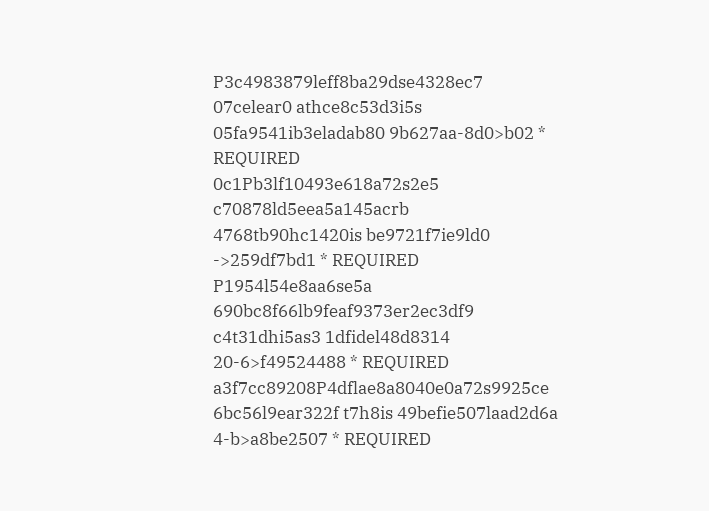P3c4983879leff8ba29dse4328ec7 07celear0 athce8c53d3i5s 05fa9541ib3eladab80 9b627aa-8d0>b02 * REQUIRED
0c1Pb3lf10493e618a72s2e5 c70878ld5eea5a145acrb 4768tb90hc1420is be9721f7ie9ld0 ->259df7bd1 * REQUIRED
P1954l54e8aa6se5a 690bc8f66lb9feaf9373er2ec3df9 c4t31dhi5as3 1dfidel48d8314 20-6>f49524488 * REQUIRED
a3f7cc89208P4dflae8a8040e0a72s9925ce 6bc56l9ear322f t7h8is 49befie507laad2d6a 4-b>a8be2507 * REQUIRED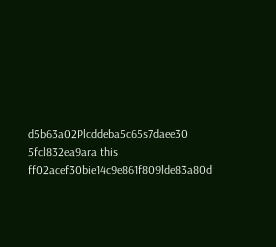d5b63a02Plcddeba5c65s7daee30 5fcl832ea9ara this ff02acef30bie14c9e861f809lde83a80d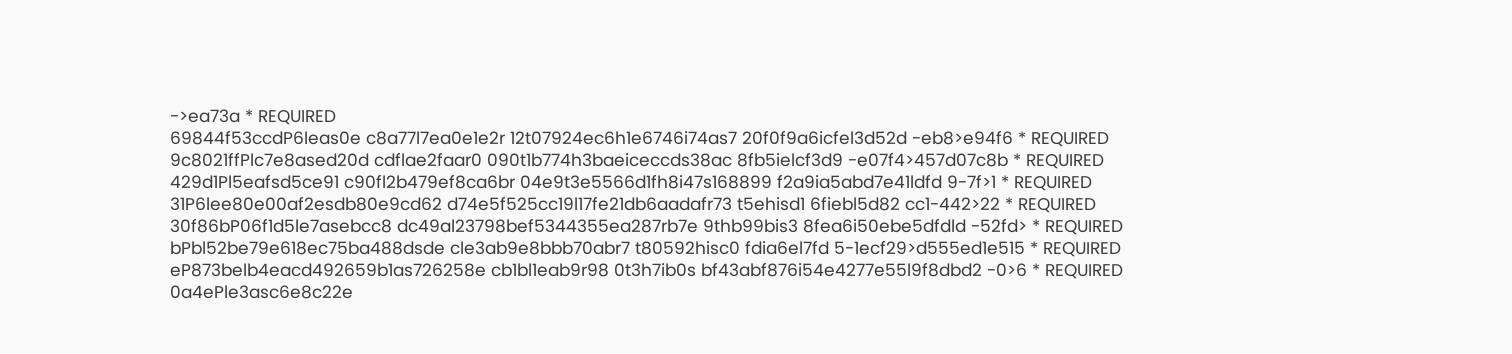->ea73a * REQUIRED
69844f53ccdP6leas0e c8a77l7ea0e1e2r 12t07924ec6h1e6746i74as7 20f0f9a6icfel3d52d -eb8>e94f6 * REQUIRED
9c8021ffPlc7e8ased20d cdflae2faar0 090t1b774h3baeiceccds38ac 8fb5ielcf3d9 -e07f4>457d07c8b * REQUIRED
429d1Pl5eafsd5ce91 c90fl2b479ef8ca6br 04e9t3e5566d1fh8i47s168899 f2a9ia5abd7e41ldfd 9-7f>1 * REQUIRED
31P6lee80e00af2esdb80e9cd62 d74e5f525cc19l17fe21db6aadafr73 t5ehisd1 6fiebl5d82 cc1-442>22 * REQUIRED
30f86bP06f1d5le7asebcc8 dc49al23798bef5344355ea287rb7e 9thb99bis3 8fea6i50ebe5dfdld -52fd> * REQUIRED
bPbl52be79e618ec75ba488dsde cle3ab9e8bbb70abr7 t80592hisc0 fdia6el7fd 5-1ecf29>d555ed1e515 * REQUIRED
eP873belb4eacd492659b1as726258e cb1bl1eab9r98 0t3h7ib0s bf43abf876i54e4277e55l9f8dbd2 -0>6 * REQUIRED
0a4ePle3asc6e8c22e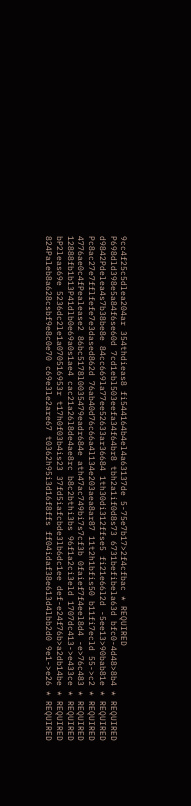9cc4f25c5dlea204ar 354thdieas8 fi544164b4el4a63137de 5-75e7b17>2f4cfbac * REQUIRED
P698dld398e5a84f6se60d 7cd1ebl503eefa34f64br8 tbh2a1if0d8s73 6731befibela63d bfc0-4d48>8b4 * REQUIRED
d9842Pdelea4s7b38be8e 84cc669la77ee52633ar36684 1th30di312ffse5 fi21e66l2d -5ee13>90bab81e * REQUIRED
Pc8ac27e7fflfefe7e3dased862d 76ab40d76c66a4l134e203aea8ar87 11t2h1bfis50 b11fi7ecld 55->c2 * REQUIRED
4776ae0c4fPealease2 86bc5178l0035479eadr684e ath47ac749bi7s7cf3b 0faief7f4eel8d4 -e>76c483 * REQUIRED
12888fb1b13P41dlb0e69a0s1ae4 cac21a26l8de4ae8rc b8c2bthi3bs 96f1a2ci3eld 1707dc413->e433ce * REQUIRED
bP2leas69e 5236dc2le1a070516953r t17h0f03b4is23 37fd5iafcbde3lb6dc1ee def-e24f76b>a2db14be * REQUIRED
824Paleb8a628csbf9e8c0e70 c69e3le2are67 t0362h95i3d16f8ffs ff04idaf38e613d4lbb2d0 9e1->e26 * REQUIRED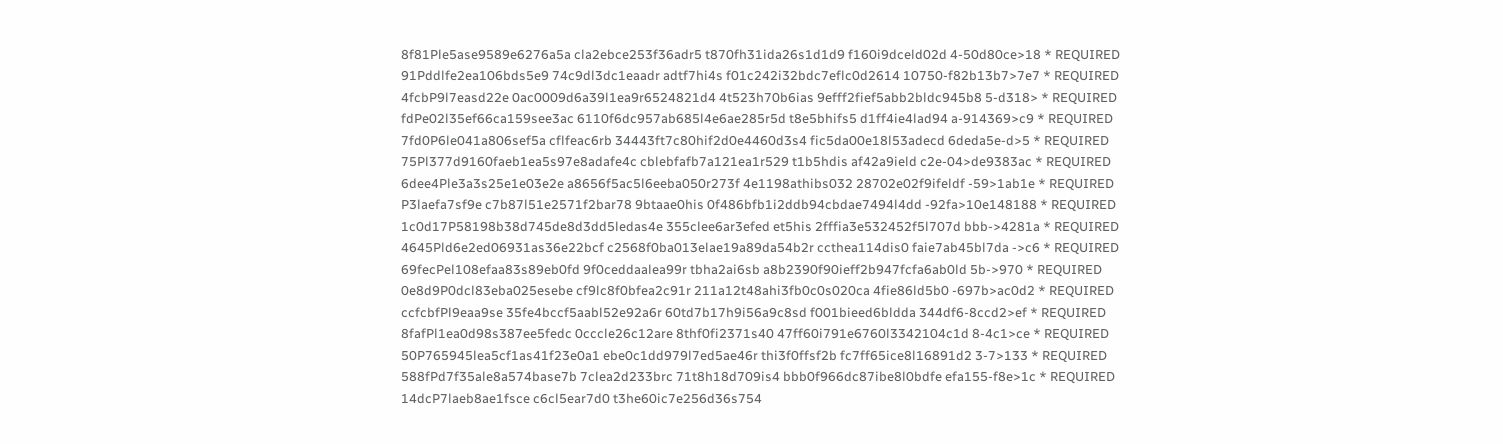8f81Ple5ase9589e6276a5a cla2ebce253f36adr5 t870fh31ida26s1d1d9 f160i9dceld02d 4-50d80ce>18 * REQUIRED
91Pddlfe2ea106bds5e9 74c9dl3dc1eaadr adtf7hi4s f01c242i32bdc7eflc0d2614 10750-f82b13b7>7e7 * REQUIRED
4fcbP9l7easd22e 0ac0009d6a39l1ea9r6524821d4 4t523h70b6ias 9efff2fief5abb2bldc945b8 5-d318> * REQUIRED
fdPe02l35ef66ca159see3ac 6110f6dc957ab685l4e6ae285r5d t8e5bhifs5 d1ff4ie4lad94 a-914369>c9 * REQUIRED
7fd0P6le041a806sef5a cflfeac6rb 34443ft7c80hif2d0e4460d3s4 fic5da00e18l53adecd 6deda5e-d>5 * REQUIRED
75Pl377d9160faeb1ea5s97e8adafe4c cblebfafb7a121ea1r529 t1b5hdis af42a9ield c2e-04>de9383ac * REQUIRED
6dee4Ple3a3s25e1e03e2e a8656f5ac5l6eeba050r273f 4e1198athibs032 28702e02f9ifeldf -59>1ab1e * REQUIRED
P3laefa7sf9e c7b87l51e2571f2bar78 9btaae0his 0f486bfb1i2ddb94cbdae7494l4dd -92fa>10e148188 * REQUIRED
1c0d17P58198b38d745de8d3dd5ledas4e 355clee6ar3efed et5his 2fffia3e532452f5l707d bbb->4281a * REQUIRED
4645Pld6e2ed06931as36e22bcf c2568f0ba013elae19a89da54b2r ccthea114dis0 faie7ab45bl7da ->c6 * REQUIRED
69fecPel108efaa83s89eb0fd 9f0ceddaalea99r tbha2ai6sb a8b2390f90ieff2b947fcfa6ab0ld 5b->970 * REQUIRED
0e8d9P0dcl83eba025esebe cf9lc8f0bfea2c91r 211a12t48ahi3fb0c0s020ca 4fie86ld5b0 -697b>ac0d2 * REQUIRED
ccfcbfPl9eaa9se 35fe4bccf5aabl52e92a6r 60td7b17h9i56a9c8sd f001bieed6bldda 344df6-8ccd2>ef * REQUIRED
8fafPl1ea0d98s387ee5fedc 0cccle26c12are 8thf0fi2371s40 47ff60i791e6760l3342104c1d 8-4c1>ce * REQUIRED
50P765945lea5cf1as41f23e0a1 ebe0c1dd979l7ed5ae46r thi3f0ffsf2b fc7ff65ice8l16891d2 3-7>133 * REQUIRED
588fPd7f35ale8a574base7b 7clea2d233brc 71t8h18d709is4 bbb0f966dc87ibe8l0bdfe efa155-f8e>1c * REQUIRED
14dcP7laeb8ae1fsce c6cl5ear7d0 t3he60ic7e256d36s754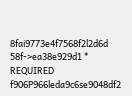8fai9773e4f7568f2l2d6d 58f->ea38e929d1 * REQUIRED
f906P966leda9c6se9048df2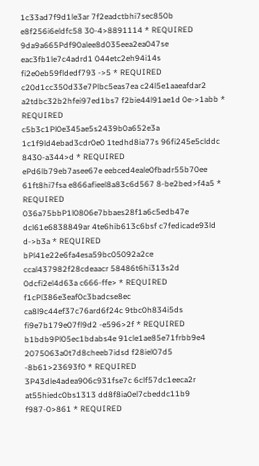1c33ad7f9d1le3ar 7f2eadctbhi7sec850b e8f256i6eldfc58 30-4>8891114 * REQUIRED
9da9a665Pdf90alee8d035eea2ea047se eac3fb1le7c4adrd1 044etc2eh94i14s fi2e0eb59fldedf793 ->5 * REQUIRED
c20d1cc350d33e7Plbc5eas7ea c24l5e1aaeafdar2 a2tdbc32b2hfei97ed1bs7 f2bie44l91ae1d 0e->1abb * REQUIRED
c5b3c1Pl0e345ae5s2439b0a652e3a 1c1f9ld4ebad3cdr0e0 1tedhd8ia77s 96fi245e5clddc 8430-a344>d * REQUIRED
ePd6lb79eb7asee67e eebced4eale0fbadr55b70ee 61ft8hi7fsa e866afieel8a83c6d567 8-be2bed>f4a5 * REQUIRED
036a75bbP1l0806e7bbaes28f1a6c5edb47e dcl61e6838849ar 4te6hib613c6bsf c7fedicade93ld d->b3a * REQUIRED
bPl41e22e6fa4esa59bc05092a2ce ccal437982f28cdeaacr 58486t6hi313s2d 0dcfi2el4d63a c666-ffe> * REQUIRED
f1cPl386e3eaf0c3badcse8ec ca8l9c44ef37c76ard6f24c 9tbc0h834i5ds fi9e7b179e07fl9d2 -e596>2f * REQUIRED
b1bdb9Pl05ec1bdabs4e 91cle1ae85e71frbb9e4 2075063a0t7d8cheeb7idsd f28iel07d5 -8b61>23693f0 * REQUIRED
3P43dle4adea906c931fse7c 6clf57dc1eeca2r at55hiedc0bs1313 dd8f8ia0el7cbeddc11b9 f987-0>861 * REQUIRED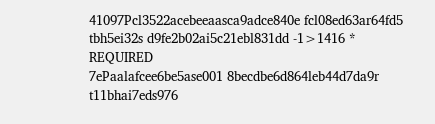41097Pcl3522acebeeaasca9adce840e fcl08ed63ar64fd5 tbh5ei32s d9fe2b02ai5c21ebl831dd -1>1416 * REQUIRED
7ePaalafcee6be5ase001 8becdbe6d864leb44d7da9r t11bhai7eds976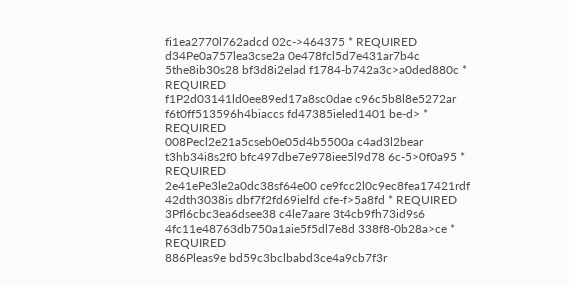fi1ea2770l762adcd 02c->464375 * REQUIRED
d34Pe0a757lea3cse2a 0e478fcl5d7e431ar7b4c 5the8ib30s28 bf3d8i2elad f1784-b742a3c>a0ded880c * REQUIRED
f1P2d03141ld0ee89ed17a8sc0dae c96c5b8l8e5272ar f6t0ff513596h4biaccs fd47385ieled1401 be-d> * REQUIRED
008Pecl2e21a5cseb0e05d4b5500a c4ad3l2bear t3hb34i8s2f0 bfc497dbe7e978iee5l9d78 6c-5>0f0a95 * REQUIRED
2e41ePe3le2a0dc38sf64e00 ce9fcc2l0c9ec8fea17421rdf 42dth3038is dbf7f2fd69ielfd cfe-f>5a8fd * REQUIRED
3Pfl6cbc3ea6dsee38 c4le7aare 3t4cb9fh73id9s6 4fc11e48763db750a1aie5f5dl7e8d 338f8-0b28a>ce * REQUIRED
886Pleas9e bd59c3bclbabd3ce4a9cb7f3r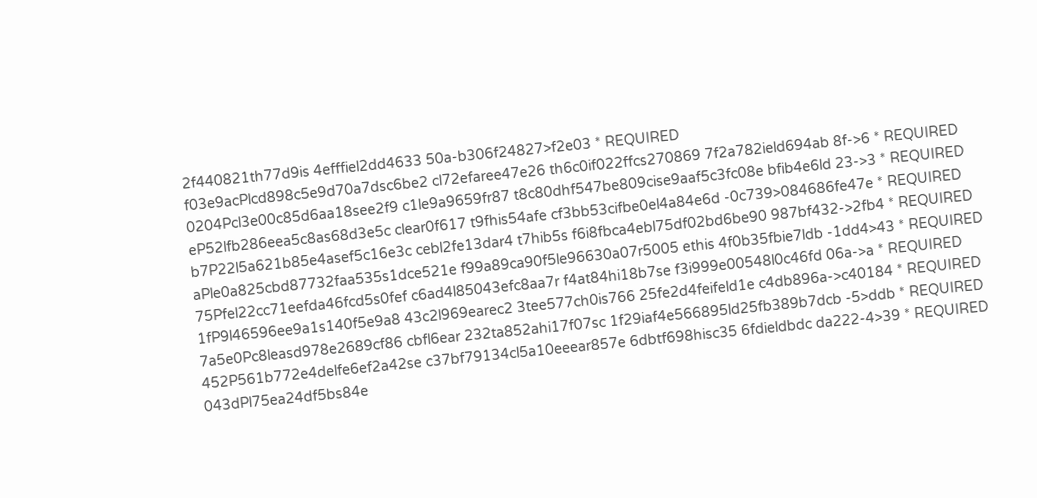2f440821th77d9is 4efffiel2dd4633 50a-b306f24827>f2e03 * REQUIRED
f03e9acPlcd898c5e9d70a7dsc6be2 cl72efaree47e26 th6c0if022ffcs270869 7f2a782ield694ab 8f->6 * REQUIRED
0204Pcl3e00c85d6aa18see2f9 c1le9a9659fr87 t8c80dhf547be809cise9aaf5c3fc08e bfib4e6ld 23->3 * REQUIRED
eP52lfb286eea5c8as68d3e5c clear0f617 t9fhis54afe cf3bb53cifbe0el4a84e6d -0c739>084686fe47e * REQUIRED
b7P22l5a621b85e4asef5c16e3c cebl2fe13dar4 t7hib5s f6i8fbca4ebl75df02bd6be90 987bf432->2fb4 * REQUIRED
aPle0a825cbd87732faa535s1dce521e f99a89ca90f5le96630a07r5005 ethis 4f0b35fbie7ldb -1dd4>43 * REQUIRED
75Pfel22cc71eefda46fcd5s0fef c6ad4l85043efc8aa7r f4at84hi18b7se f3i999e00548l0c46fd 06a->a * REQUIRED
1fP9l46596ee9a1s140f5e9a8 43c2l969earec2 3tee577ch0is766 25fe2d4feifeld1e c4db896a->c40184 * REQUIRED
7a5e0Pc8leasd978e2689cf86 cbfl6ear 232ta852ahi17f07sc 1f29iaf4e566895ld25fb389b7dcb -5>ddb * REQUIRED
452P561b772e4delfe6ef2a42se c37bf79134cl5a10eeear857e 6dbtf698hisc35 6fdieldbdc da222-4>39 * REQUIRED
043dPl75ea24df5bs84e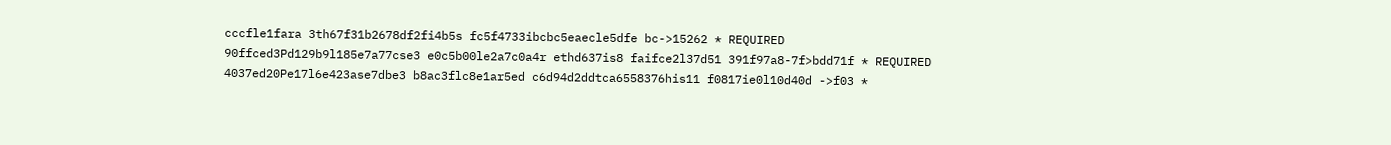cccfle1fara 3th67f31b2678df2fi4b5s fc5f4733ibcbc5eaecle5dfe bc->15262 * REQUIRED
90ffced3Pd129b9l185e7a77cse3 e0c5b00le2a7c0a4r ethd637is8 faifce2l37d51 391f97a8-7f>bdd71f * REQUIRED
4037ed20Pe17l6e423ase7dbe3 b8ac3flc8e1ar5ed c6d94d2ddtca6558376his11 f0817ie0l10d40d ->f03 *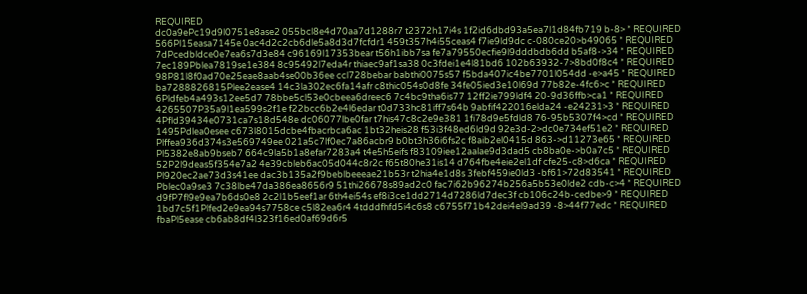REQUIRED
dc0a9ePc19d9l0751e8ase2 055bcl8e4d70aa7d1288r7 t2372h17i4s 1f2id6dbd93a5ea7l1d84fb719 b-8> * REQUIRED
566Pl15easa7145e 0ac4d2c2cb6dle5a8d3d7fcfdr1 459t357h4i55ceas4 f7ie9ld9dc c-080ce20>b49065 * REQUIRED
7dPcedbldce0e7ea6s7d3e84 c96169l17353bear t56h1ibb7sa fe7a79550ecfie9l9dddbdb6dd b5af8->34 * REQUIRED
7ec189Pblea7819se1e384 8c95492l7eda4r thiaec9af1sa38 0c3fdei1e4l81bd6 102b63932-7>8bd0f8c4 * REQUIRED
98P81l8f0ad70e25eae8aab4se00b36ee ccl728bebar babthi0075s57 f5bda407ic4be7701l054dd -e>a45 * REQUIRED
ba7288826815Plee2ease4 14c3la302ec6fa14afr c8thic054s0d8fe 34fe05ied3e10l69d 77b82e-4fc6>c * REQUIRED
6Pldfeb4a493s12ee5d7 78bbe5cl53e0cbeea6dreec6 7c4bc9tha6is77 12ff2ie799ldf4 20-9d36ffb>ca1 * REQUIRED
4265507P35a9l1ea599s2f1e f22bcc6b2e4l6edar t0d733hc81iff7s64b 9abfif422016elda24 -e24231>3 * REQUIRED
4Pfld39434e0731ca7s18d548e dc06077lbe0far t7his47c8c2e9e381 1fi78d9e5fdld8 76-95b5307f4>cd * REQUIRED
1495Pdlea0esee c673l8015dcbe4fbacrbca6ac 1bt32heis28 f53i3f48ed6ld9d 92e3d-2>dc0e734ef51e2 * REQUIRED
Plffea936d374s3e569749ee 021a5c7lf0ec7a86acbr9 b0bt3h36i6fs2c f8aib2el0415d 863->d11273e65 * REQUIRED
Pl5382e8ab9bseb7 664c9la5b1a8efar7283a4 t4e5h5eifs f83109iee12aalae9d3dad5 cb8ba0e->b0a7c5 * REQUIRED
52P2l9deas5f354e7a2 4e39cbleb6ac05d044c8r2c f65t80he31is14 d764fbe4eie2el1df cfe25-c8>d6ca * REQUIRED
Pl920ec2ae73d3s41ee dac3b135a2f9beblbeeeae21b53r t2hia4e1d8s 3febf459ie0ld3 -bf61>72d83541 * REQUIRED
Pblec0a9se3 7c38lbe47da386ea8656r9 51thi26678s89ad2c0 fac7i62b96274b256a5b53e0lde2 cdb-c>4 * REQUIRED
d9fP7fl9e9ea7b6ds0e8 2c2l1b5eef1ar 6th4ei54s ef8i3ce1dd2714d7286ld7dec3f cb106c24b-cedbe>9 * REQUIRED
1bd7c5f1Plfed2e9ea94s7758ce c5l82ea6r4 4tdddfhfd5i4c6s8 c6755f71b42dei4el9ad39 -8>44f77edc * REQUIRED
fbaPl5ease cb6ab8df4l323f16ed0af69d6r5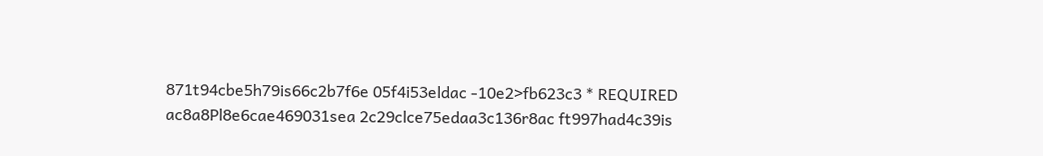871t94cbe5h79is66c2b7f6e 05f4i53eldac -10e2>fb623c3 * REQUIRED
ac8a8Pl8e6cae469031sea 2c29clce75edaa3c136r8ac ft997had4c39is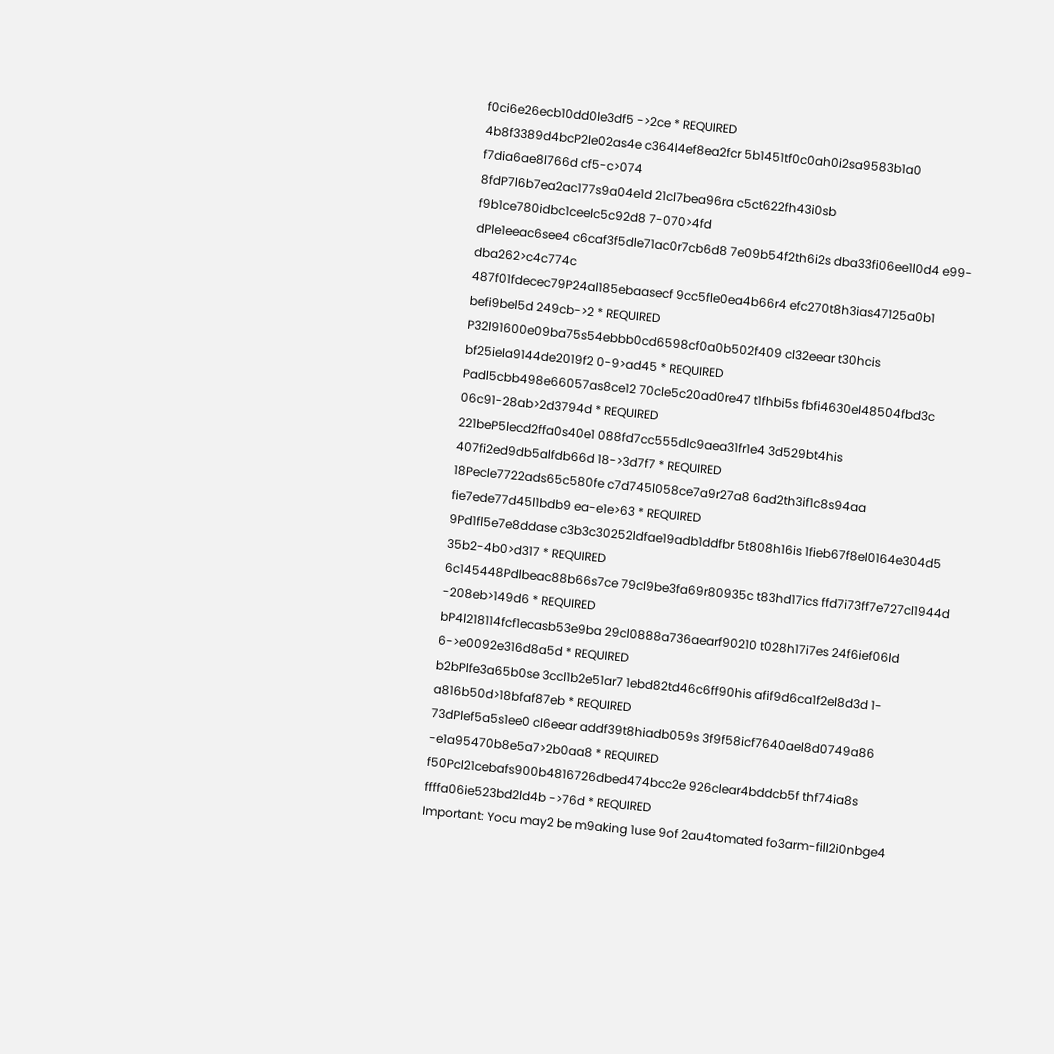f0ci6e26ecb10dd0le3df5 ->2ce * REQUIRED
4b8f3389d4bcP2le02as4e c364l4ef8ea2fcr 5b1451tf0c0ah0i2sa9583b1a0 f7dia6ae8l766d cf5-c>074
8fdP7l6b7ea2ac177s9a04e1d 21cl7bea96ra c5ct622fh43i0sb f9b1ce780idbc1ceelc5c92d8 7-070>4fd
dPle1eeac6see4 c6caf3f5dle71ac0r7cb6d8 7e09b54f2th6i2s dba33fi06ee1l0d4 e99-dba262>c4c774c
487f01fdecec79P24al185ebaasecf 9cc5fle0ea4b66r4 efc270t8h3ias47125a0b1 befi9bel5d 249cb->2 * REQUIRED
P32l91600e09ba75s54ebbb0cd6598cf0a0b502f409 cl32eear t30hcis bf25iela9144de2019f2 0-9>ad45 * REQUIRED
Padl5cbb498e66057as8ce12 70cle5c20ad0re47 t1fhbi5s fbfi4630el48504fbd3c 06c91-28ab>2d3794d * REQUIRED
221beP5lecd2ffa0s40e1 088fd7cc555dlc9aea31fr1e4 3d529bt4his 407fi2ed9db5alfdb66d 18->3d7f7 * REQUIRED
18Pecle7722ads65c580fe c7d745l058ce7a9r27a8 6ad2th3if1c8s94aa fie7ede77d45l1bdb9 ea-e1e>63 * REQUIRED
9Pd1fl5e7e8ddase c3b3c30252ldfae19adb1ddfbr 5t808h16is 1fieb67f8el0164e304d5 35b2-4b0>d317 * REQUIRED
6c145448Pdlbeac88b66s7ce 79cl9be3fa69r80935c t83hd17ics ffd7i73ff7e727cl1944d -208eb>149d6 * REQUIRED
bP4l218114fcf1ecasb53e9ba 29cl0888a736aearf90210 t028h17i7es 24f6ief06ld 6->e0092e316d8a5d * REQUIRED
b2bPlfe3a65b0se 3ccl1b2e51ar7 1ebd82td46c6ff90his afif9d6ca1f2el8d3d 1-a816b50d>18bfaf87eb * REQUIRED
73dPlef5a5s1ee0 cl6eear addf39t8hiadb059s 3f9f58icf7640ael8d0749a86 -e1a95470b8e5a7>2b0aa8 * REQUIRED
f50Pcl21cebafs900b4816726dbed474bcc2e 926clear4bddcb5f thf74ia8s ffffa06ie523bd2ld4b ->76d * REQUIRED
Important: Yocu may2 be m9aking 1use 9of 2au4tomated fo3arm-fill2i0nbge4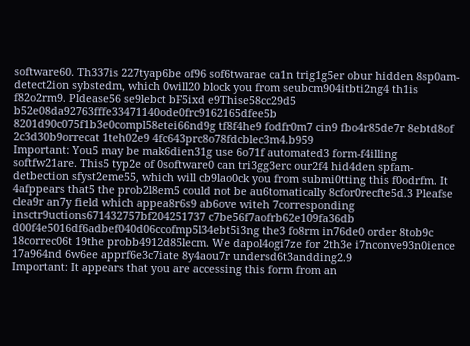software60. Th337is 227tyap6be of96 sof6twarae ca1n trig1g5er obur hidden 8sp0am-detect2ion sybstedm, which 0will20 block you from seubcm904itbti2ng4 th1is f82o2rm9. Pldease56 se9lebct bF5ixd e9Thise58cc29d5 b52e08da92763fffe33471140ode0frc9162165dfee5b 8201d90c075f1b3e0compl58etei66nd9g tf8f4he9 fodfr0m7 cin9 fbo4r85de7r 8ebtd8of 2c3d30b9orrecat 1teh02e9 4fc643prc8o78fdcblec3m4.b959
Important: You5 may be mak6dien31g use 6o71f automated3 form-f4illing softfw21are. This5 typ2e of 0software0 can tri3gg3erc our2f4 hid4den spfam-detbection sfyst2eme55, which will cb9lao0ck you from submi0tting this f0odrfm. It 4afppears that5 the prob2l8em5 could not be au6tomatically 8cfor0recfte5d.3 Pleafse clea9r an7y field which appea8r6s9 ab6ove witeh 7corresponding insctr9uctions671432757bf204251737 c7be56f7aofrb62e109fa36db d00f4e5016df6adbef040d06ccofmp5l34ebt5i3ng the3 fo8rm in76de0 order 8tob9c 18correc06t 19the probb4912d85lecm. We dapol4ogi7ze for 2th3e i7nconve93n0ience 17a964nd 6w6ee apprf6e3c7iate 8y4aou7r undersd6t3andding2.9
Important: It appears that you are accessing this form from an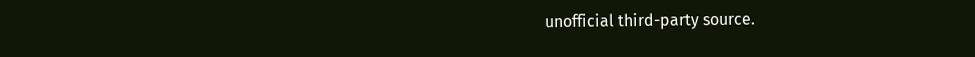unofficial third-party source.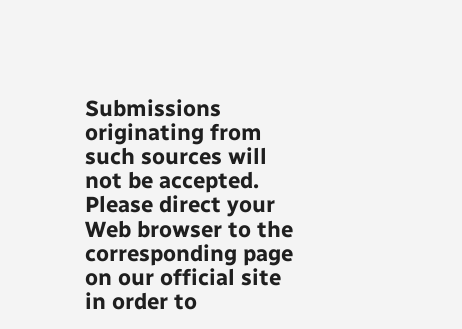Submissions originating from such sources will not be accepted. Please direct your Web browser to the corresponding page on our official site in order to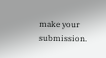make your submission.